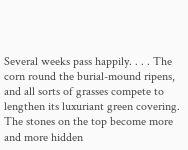Several weeks pass happily. . . . The corn round the burial-mound ripens, and all sorts of grasses compete to lengthen its luxuriant green covering. The stones on the top become more and more hidden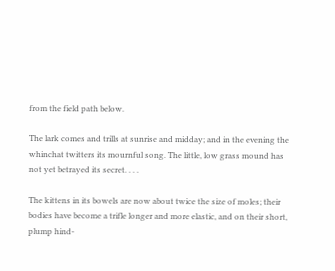from the field path below.

The lark comes and trills at sunrise and midday; and in the evening the whinchat twitters its mournful song. The little, low grass mound has not yet betrayed its secret. . . .

The kittens in its bowels are now about twice the size of moles; their bodies have become a trifle longer and more elastic, and on their short, plump hind-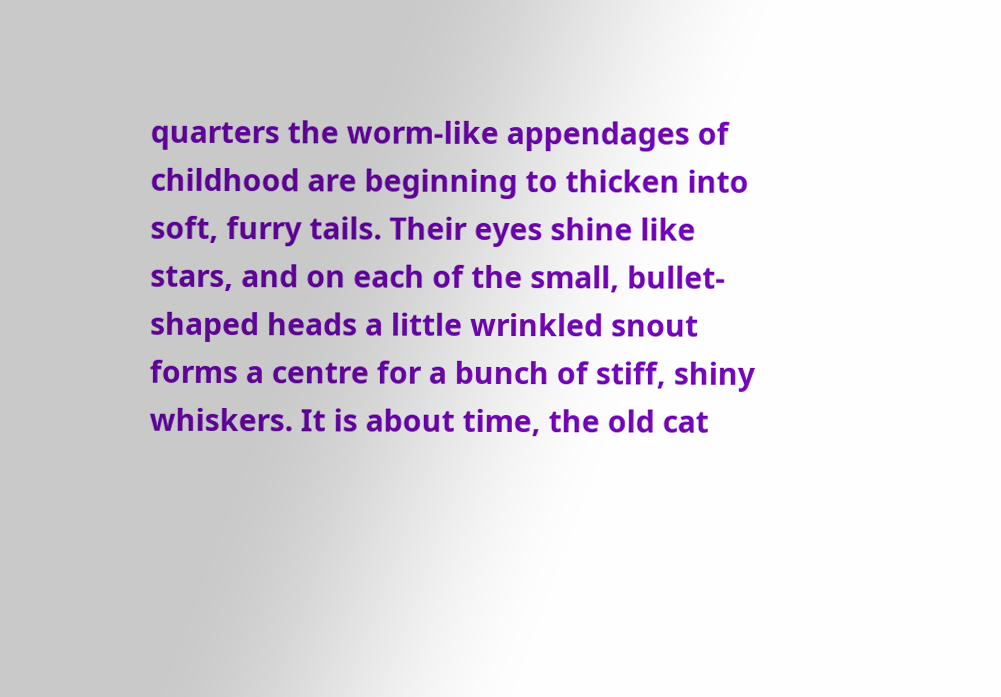quarters the worm-like appendages of childhood are beginning to thicken into soft, furry tails. Their eyes shine like stars, and on each of the small, bullet-shaped heads a little wrinkled snout forms a centre for a bunch of stiff, shiny whiskers. It is about time, the old cat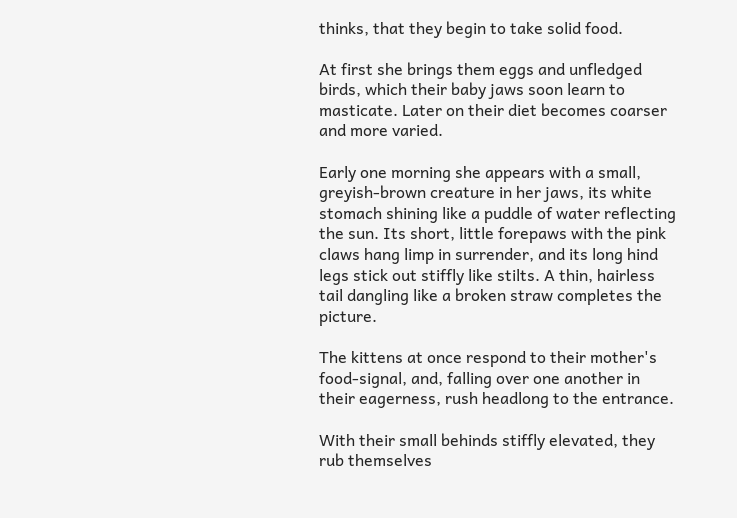thinks, that they begin to take solid food.

At first she brings them eggs and unfledged birds, which their baby jaws soon learn to masticate. Later on their diet becomes coarser and more varied.

Early one morning she appears with a small, greyish-brown creature in her jaws, its white stomach shining like a puddle of water reflecting the sun. Its short, little forepaws with the pink claws hang limp in surrender, and its long hind legs stick out stiffly like stilts. A thin, hairless tail dangling like a broken straw completes the picture.

The kittens at once respond to their mother's food-signal, and, falling over one another in their eagerness, rush headlong to the entrance.

With their small behinds stiffly elevated, they rub themselves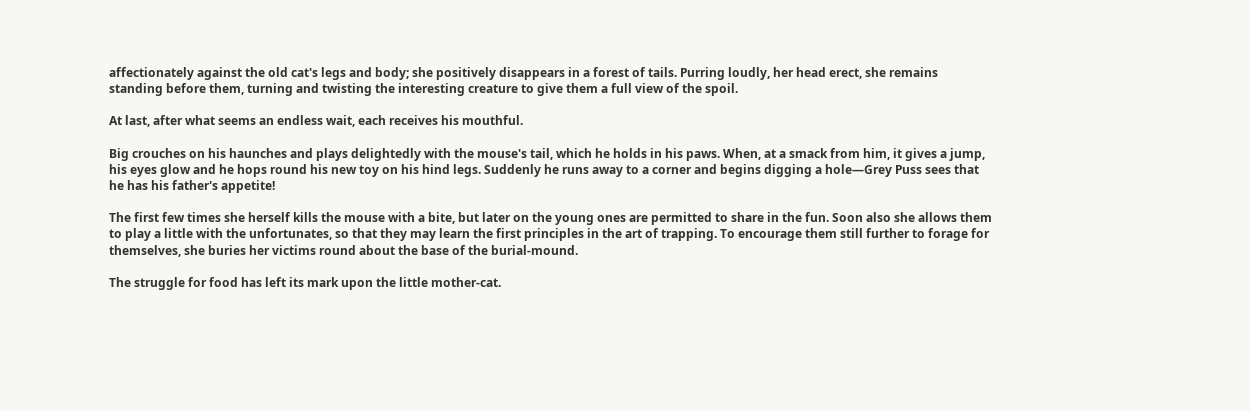affectionately against the old cat's legs and body; she positively disappears in a forest of tails. Purring loudly, her head erect, she remains standing before them, turning and twisting the interesting creature to give them a full view of the spoil.

At last, after what seems an endless wait, each receives his mouthful.

Big crouches on his haunches and plays delightedly with the mouse's tail, which he holds in his paws. When, at a smack from him, it gives a jump, his eyes glow and he hops round his new toy on his hind legs. Suddenly he runs away to a corner and begins digging a hole—Grey Puss sees that he has his father's appetite!

The first few times she herself kills the mouse with a bite, but later on the young ones are permitted to share in the fun. Soon also she allows them to play a little with the unfortunates, so that they may learn the first principles in the art of trapping. To encourage them still further to forage for themselves, she buries her victims round about the base of the burial-mound.

The struggle for food has left its mark upon the little mother-cat.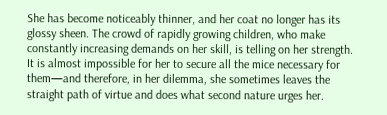She has become noticeably thinner, and her coat no longer has its glossy sheen. The crowd of rapidly growing children, who make constantly increasing demands on her skill, is telling on her strength. It is almost impossible for her to secure all the mice necessary for them—and therefore, in her dilemma, she sometimes leaves the straight path of virtue and does what second nature urges her.